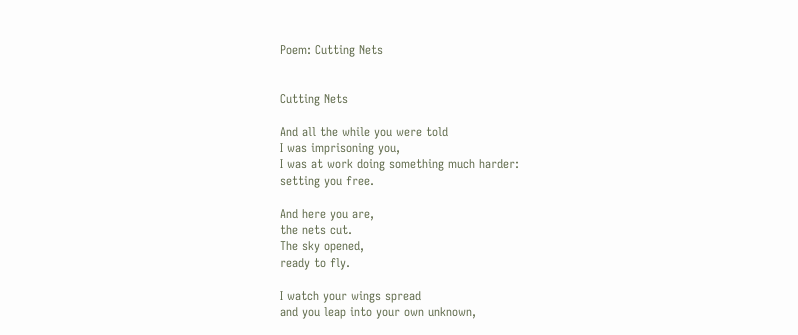Poem: Cutting Nets


Cutting Nets

And all the while you were told
I was imprisoning you,
I was at work doing something much harder:
setting you free.

And here you are,
the nets cut.
The sky opened,
ready to fly.

I watch your wings spread
and you leap into your own unknown,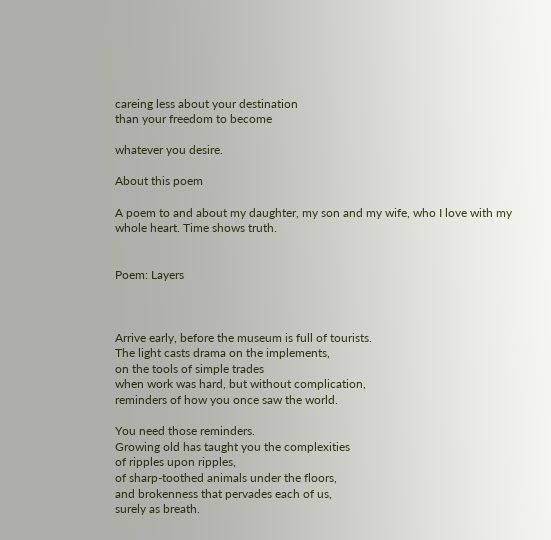careing less about your destination
than your freedom to become

whatever you desire.

About this poem

A poem to and about my daughter, my son and my wife, who I love with my whole heart. Time shows truth.


Poem: Layers



Arrive early, before the museum is full of tourists.
The light casts drama on the implements,
on the tools of simple trades
when work was hard, but without complication,
reminders of how you once saw the world.

You need those reminders.
Growing old has taught you the complexities
of ripples upon ripples,
of sharp-toothed animals under the floors,
and brokenness that pervades each of us,
surely as breath.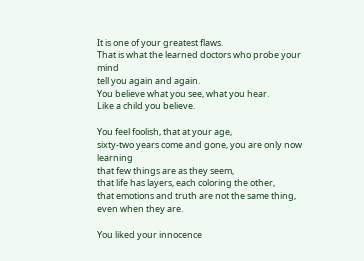It is one of your greatest flaws.
That is what the learned doctors who probe your mind
tell you again and again.
You believe what you see, what you hear.
Like a child you believe.

You feel foolish, that at your age,
sixty-two years come and gone, you are only now learning
that few things are as they seem,
that life has layers, each coloring the other,
that emotions and truth are not the same thing,
even when they are.

You liked your innocence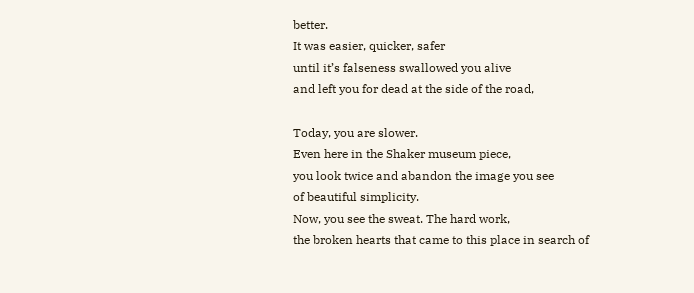better.
It was easier, quicker, safer
until it’s falseness swallowed you alive
and left you for dead at the side of the road,

Today, you are slower.
Even here in the Shaker museum piece,
you look twice and abandon the image you see
of beautiful simplicity.
Now, you see the sweat. The hard work,
the broken hearts that came to this place in search of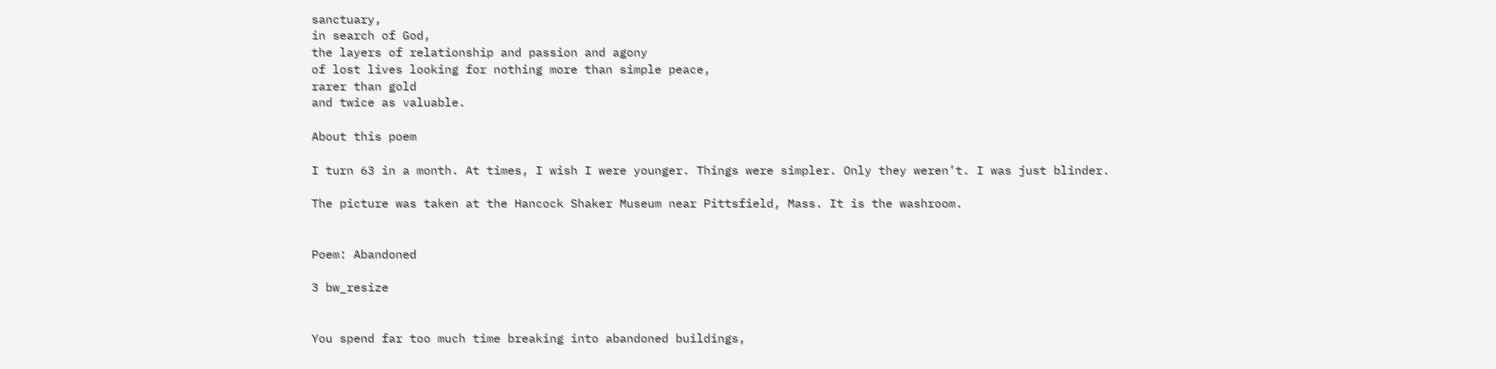sanctuary,
in search of God,
the layers of relationship and passion and agony
of lost lives looking for nothing more than simple peace,
rarer than gold
and twice as valuable.

About this poem

I turn 63 in a month. At times, I wish I were younger. Things were simpler. Only they weren’t. I was just blinder.

The picture was taken at the Hancock Shaker Museum near Pittsfield, Mass. It is the washroom.


Poem: Abandoned

3 bw_resize


You spend far too much time breaking into abandoned buildings,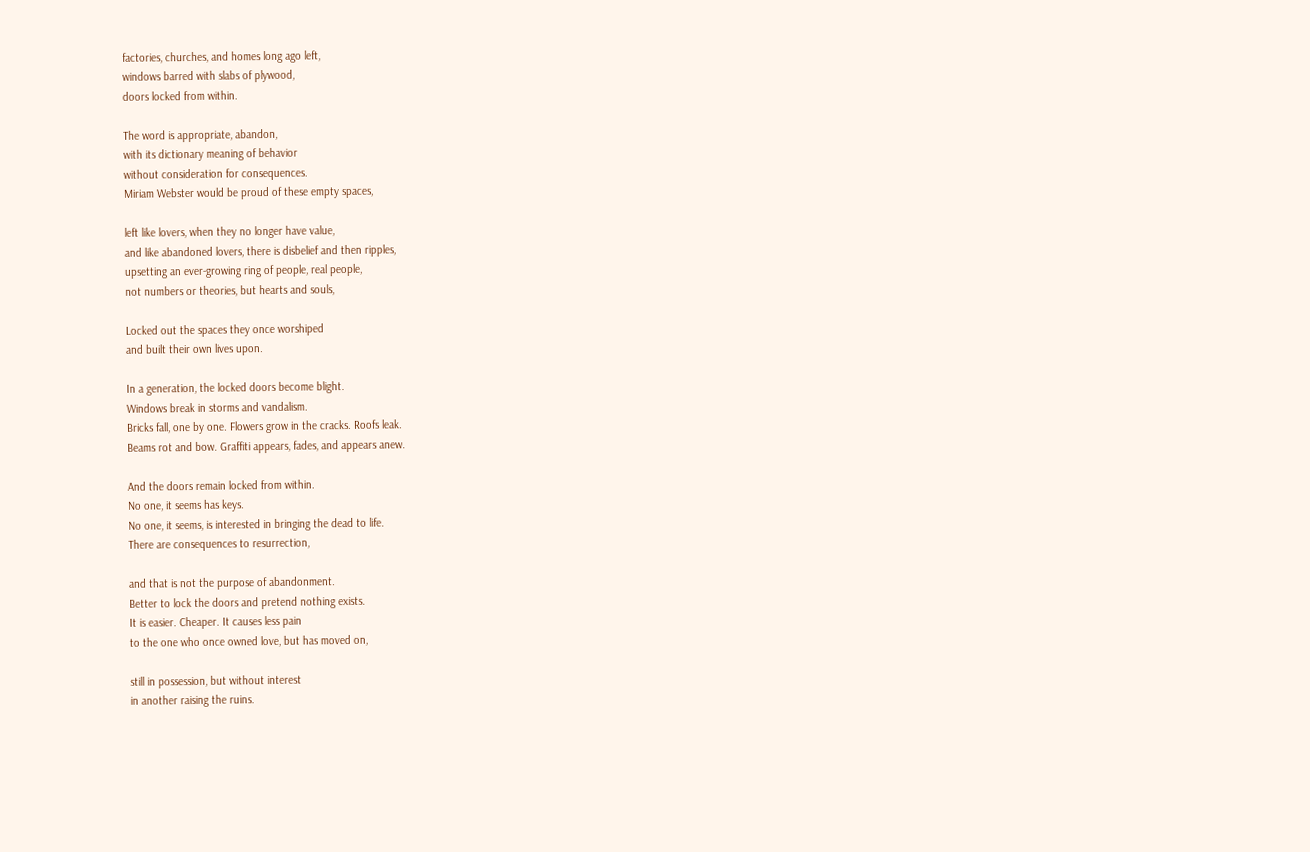factories, churches, and homes long ago left,
windows barred with slabs of plywood,
doors locked from within.

The word is appropriate, abandon,
with its dictionary meaning of behavior
without consideration for consequences.
Miriam Webster would be proud of these empty spaces,

left like lovers, when they no longer have value,
and like abandoned lovers, there is disbelief and then ripples,
upsetting an ever-growing ring of people, real people,
not numbers or theories, but hearts and souls,

Locked out the spaces they once worshiped
and built their own lives upon.

In a generation, the locked doors become blight.
Windows break in storms and vandalism.
Bricks fall, one by one. Flowers grow in the cracks. Roofs leak.
Beams rot and bow. Graffiti appears, fades, and appears anew.

And the doors remain locked from within.
No one, it seems has keys.
No one, it seems, is interested in bringing the dead to life.
There are consequences to resurrection,

and that is not the purpose of abandonment.
Better to lock the doors and pretend nothing exists.
It is easier. Cheaper. It causes less pain
to the one who once owned love, but has moved on,

still in possession, but without interest
in another raising the ruins.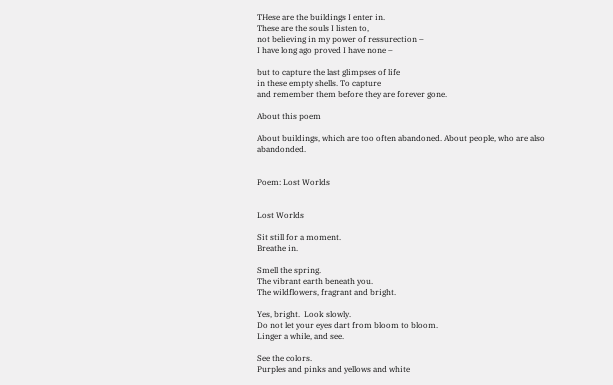THese are the buildings I enter in.
These are the souls I listen to,
not believing in my power of ressurection –
I have long ago proved I have none –

but to capture the last glimpses of life
in these empty shells. To capture
and remember them before they are forever gone.

About this poem

About buildings, which are too often abandoned. About people, who are also abandonded.


Poem: Lost Worlds


Lost Worlds

Sit still for a moment.
Breathe in.

Smell the spring.
The vibrant earth beneath you.
The wildflowers, fragrant and bright.

Yes, bright.  Look slowly.
Do not let your eyes dart from bloom to bloom.
Linger a while, and see.

See the colors.
Purples and pinks and yellows and white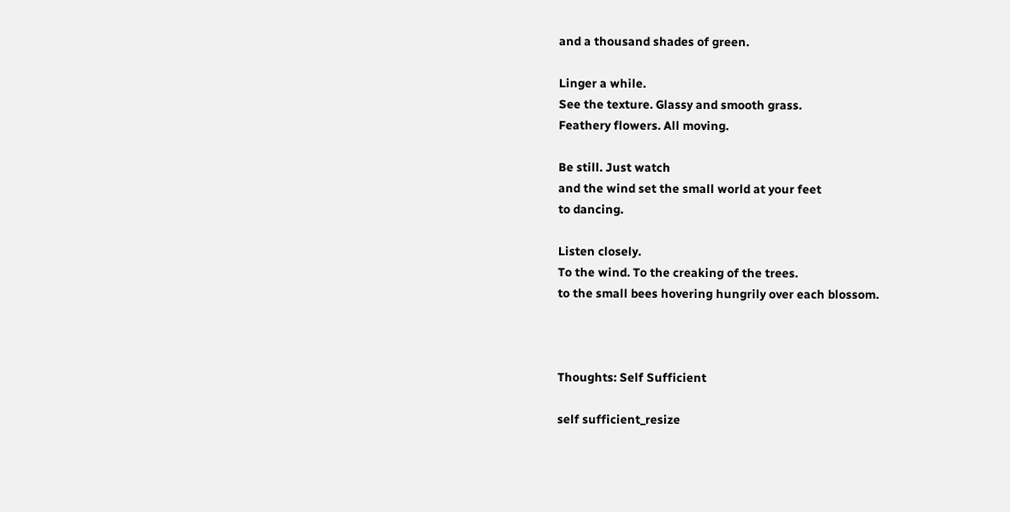and a thousand shades of green.

Linger a while.
See the texture. Glassy and smooth grass.
Feathery flowers. All moving.

Be still. Just watch
and the wind set the small world at your feet
to dancing.

Listen closely.
To the wind. To the creaking of the trees.
to the small bees hovering hungrily over each blossom.



Thoughts: Self Sufficient

self sufficient_resize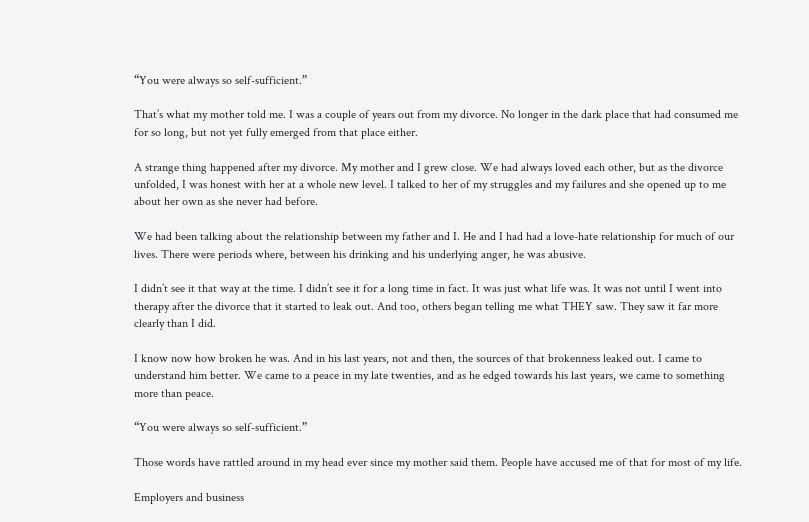“You were always so self-sufficient.”

That’s what my mother told me. I was a couple of years out from my divorce. No longer in the dark place that had consumed me for so long, but not yet fully emerged from that place either.

A strange thing happened after my divorce. My mother and I grew close. We had always loved each other, but as the divorce unfolded, I was honest with her at a whole new level. I talked to her of my struggles and my failures and she opened up to me about her own as she never had before.

We had been talking about the relationship between my father and I. He and I had had a love-hate relationship for much of our lives. There were periods where, between his drinking and his underlying anger, he was abusive.

I didn’t see it that way at the time. I didn’t see it for a long time in fact. It was just what life was. It was not until I went into therapy after the divorce that it started to leak out. And too, others began telling me what THEY saw. They saw it far more clearly than I did.

I know now how broken he was. And in his last years, not and then, the sources of that brokenness leaked out. I came to understand him better. We came to a peace in my late twenties, and as he edged towards his last years, we came to something more than peace.

“You were always so self-sufficient.”

Those words have rattled around in my head ever since my mother said them. People have accused me of that for most of my life.

Employers and business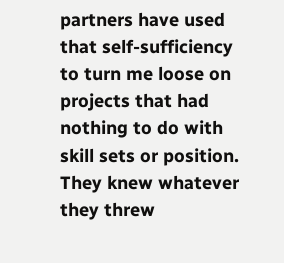partners have used that self-sufficiency to turn me loose on projects that had nothing to do with skill sets or position. They knew whatever they threw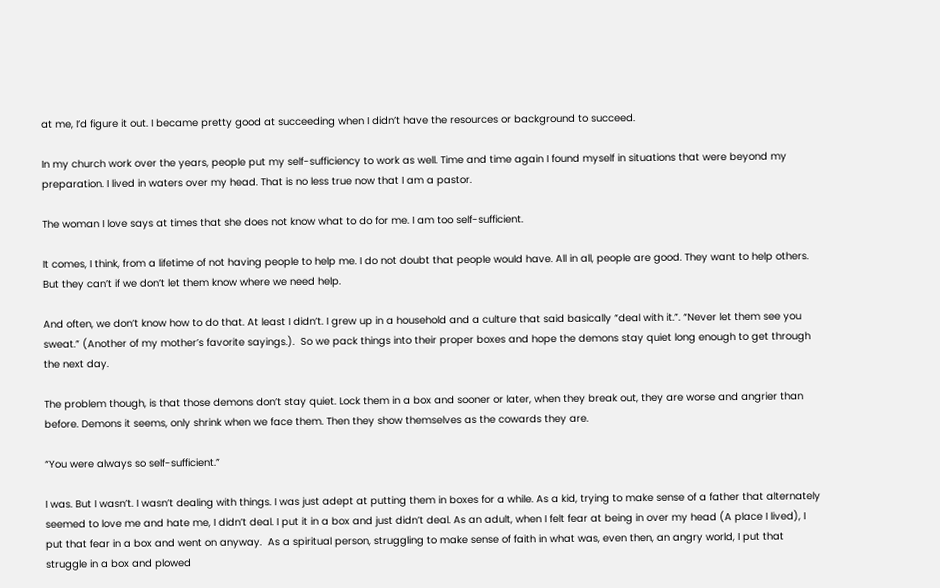at me, I’d figure it out. I became pretty good at succeeding when I didn’t have the resources or background to succeed.

In my church work over the years, people put my self-sufficiency to work as well. Time and time again I found myself in situations that were beyond my preparation. I lived in waters over my head. That is no less true now that I am a pastor.

The woman I love says at times that she does not know what to do for me. I am too self-sufficient.

It comes, I think, from a lifetime of not having people to help me. I do not doubt that people would have. All in all, people are good. They want to help others. But they can’t if we don’t let them know where we need help.

And often, we don’t know how to do that. At least I didn’t. I grew up in a household and a culture that said basically “deal with it.”. “Never let them see you sweat.” (Another of my mother’s favorite sayings.).  So we pack things into their proper boxes and hope the demons stay quiet long enough to get through the next day.

The problem though, is that those demons don’t stay quiet. Lock them in a box and sooner or later, when they break out, they are worse and angrier than before. Demons it seems, only shrink when we face them. Then they show themselves as the cowards they are.

“You were always so self-sufficient.”

I was. But I wasn’t. I wasn’t dealing with things. I was just adept at putting them in boxes for a while. As a kid, trying to make sense of a father that alternately seemed to love me and hate me, I didn’t deal. I put it in a box and just didn’t deal. As an adult, when I felt fear at being in over my head (A place I lived), I put that fear in a box and went on anyway.  As a spiritual person, struggling to make sense of faith in what was, even then, an angry world, I put that struggle in a box and plowed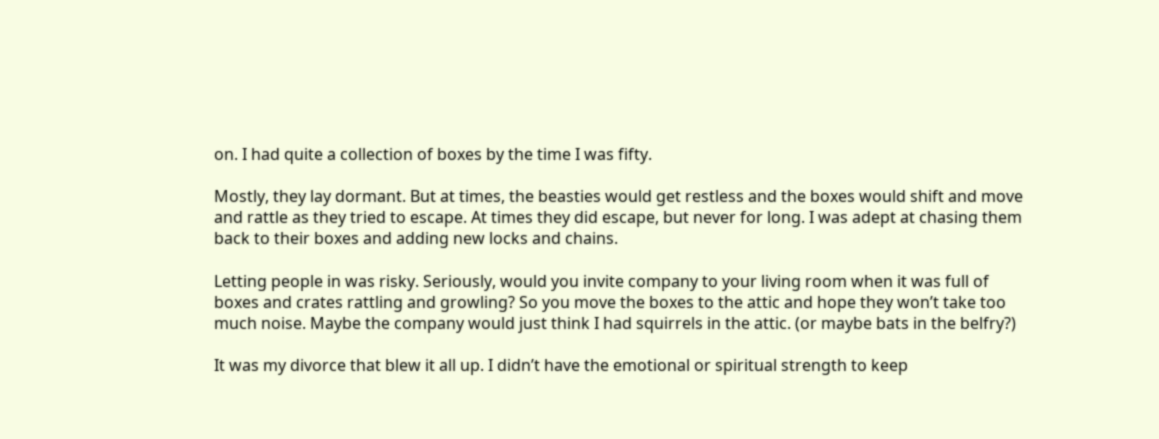on. I had quite a collection of boxes by the time I was fifty.

Mostly, they lay dormant. But at times, the beasties would get restless and the boxes would shift and move and rattle as they tried to escape. At times they did escape, but never for long. I was adept at chasing them back to their boxes and adding new locks and chains.

Letting people in was risky. Seriously, would you invite company to your living room when it was full of boxes and crates rattling and growling? So you move the boxes to the attic and hope they won’t take too much noise. Maybe the company would just think I had squirrels in the attic. (or maybe bats in the belfry?)

It was my divorce that blew it all up. I didn’t have the emotional or spiritual strength to keep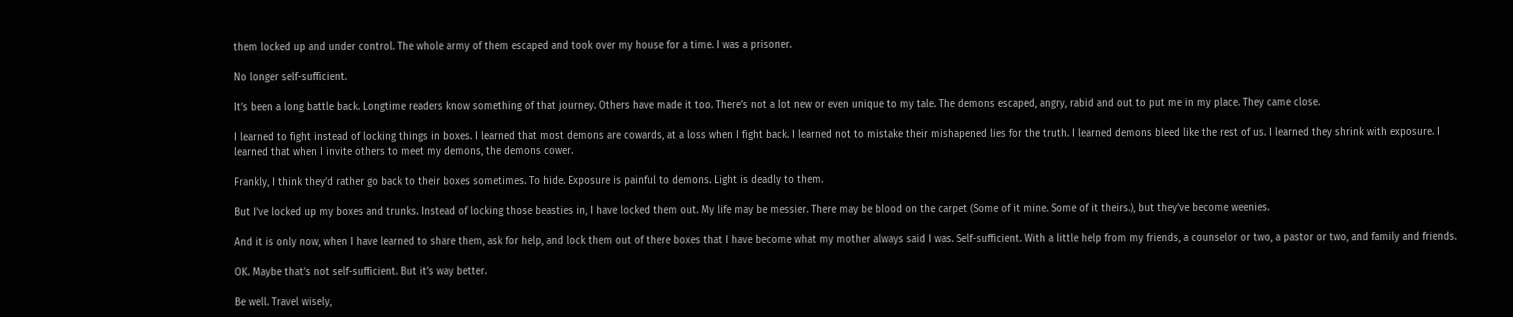them locked up and under control. The whole army of them escaped and took over my house for a time. I was a prisoner.

No longer self-sufficient.

It’s been a long battle back. Longtime readers know something of that journey. Others have made it too. There’s not a lot new or even unique to my tale. The demons escaped, angry, rabid and out to put me in my place. They came close.

I learned to fight instead of locking things in boxes. I learned that most demons are cowards, at a loss when I fight back. I learned not to mistake their mishapened lies for the truth. I learned demons bleed like the rest of us. I learned they shrink with exposure. I learned that when I invite others to meet my demons, the demons cower.

Frankly, I think they’d rather go back to their boxes sometimes. To hide. Exposure is painful to demons. Light is deadly to them.

But I’ve locked up my boxes and trunks. Instead of locking those beasties in, I have locked them out. My life may be messier. There may be blood on the carpet (Some of it mine. Some of it theirs.), but they’ve become weenies.

And it is only now, when I have learned to share them, ask for help, and lock them out of there boxes that I have become what my mother always said I was. Self-sufficient. With a little help from my friends, a counselor or two, a pastor or two, and family and friends.

OK. Maybe that’s not self-sufficient. But it’s way better.

Be well. Travel wisely,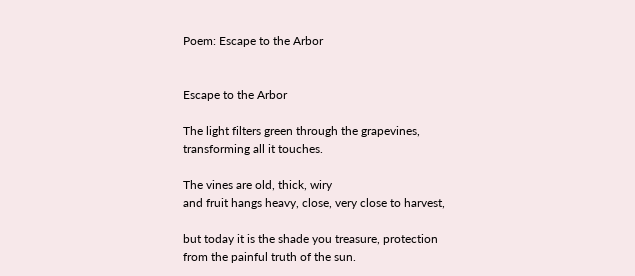Poem: Escape to the Arbor


Escape to the Arbor

The light filters green through the grapevines,
transforming all it touches.

The vines are old, thick, wiry
and fruit hangs heavy, close, very close to harvest,

but today it is the shade you treasure, protection
from the painful truth of the sun.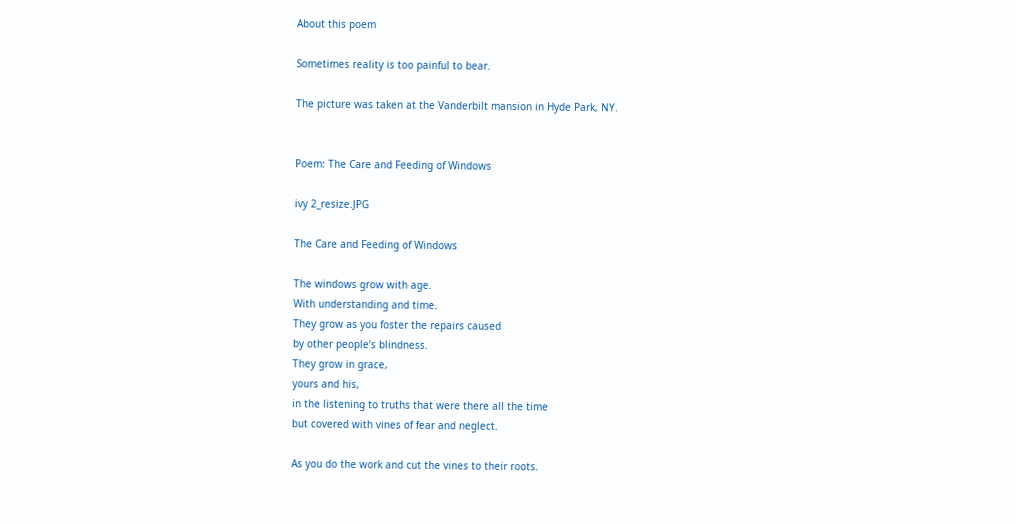About this poem

Sometimes reality is too painful to bear.

The picture was taken at the Vanderbilt mansion in Hyde Park, NY.


Poem: The Care and Feeding of Windows

ivy 2_resize.JPG

The Care and Feeding of Windows

The windows grow with age.
With understanding and time.
They grow as you foster the repairs caused
by other people’s blindness.
They grow in grace,
yours and his,
in the listening to truths that were there all the time
but covered with vines of fear and neglect.

As you do the work and cut the vines to their roots.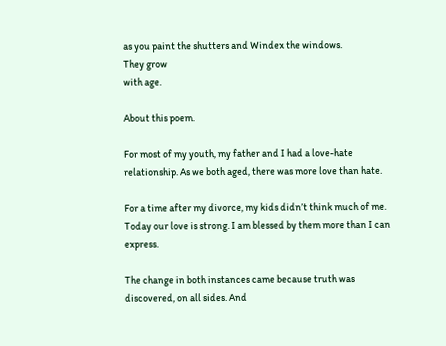as you paint the shutters and Windex the windows.
They grow
with age.

About this poem.

For most of my youth, my father and I had a love-hate relationship. As we both aged, there was more love than hate.

For a time after my divorce, my kids didn’t think much of me. Today our love is strong. I am blessed by them more than I can express.

The change in both instances came because truth was discovered, on all sides. And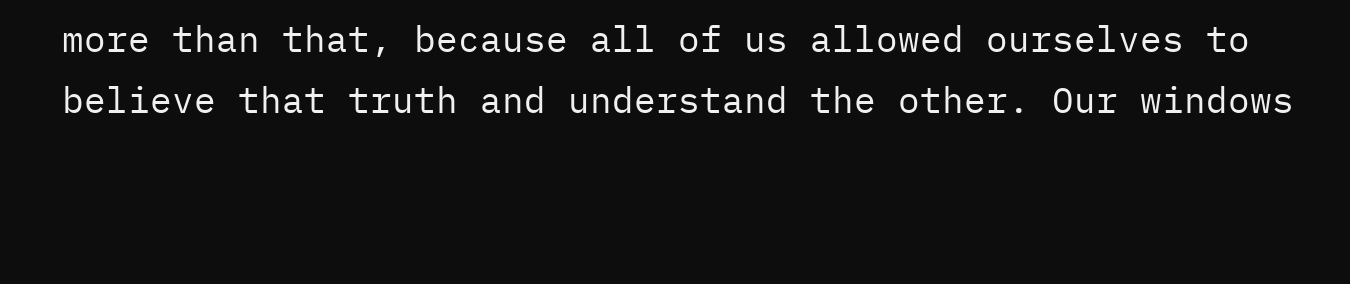more than that, because all of us allowed ourselves to believe that truth and understand the other. Our windows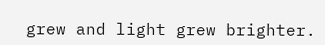grew and light grew brighter.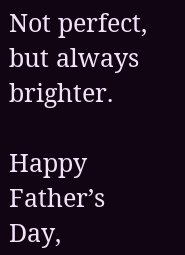Not perfect, but always brighter.

Happy Father’s Day,